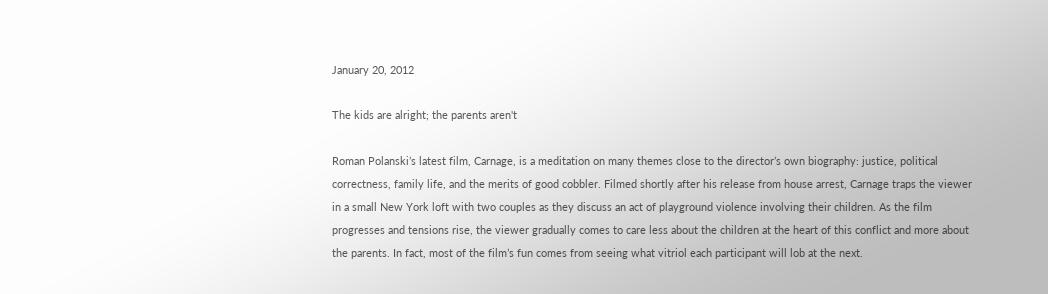January 20, 2012

The kids are alright; the parents aren't

Roman Polanski’s latest film, Carnage, is a meditation on many themes close to the director’s own biography: justice, political correctness, family life, and the merits of good cobbler. Filmed shortly after his release from house arrest, Carnage traps the viewer in a small New York loft with two couples as they discuss an act of playground violence involving their children. As the film progresses and tensions rise, the viewer gradually comes to care less about the children at the heart of this conflict and more about the parents. In fact, most of the film’s fun comes from seeing what vitriol each participant will lob at the next.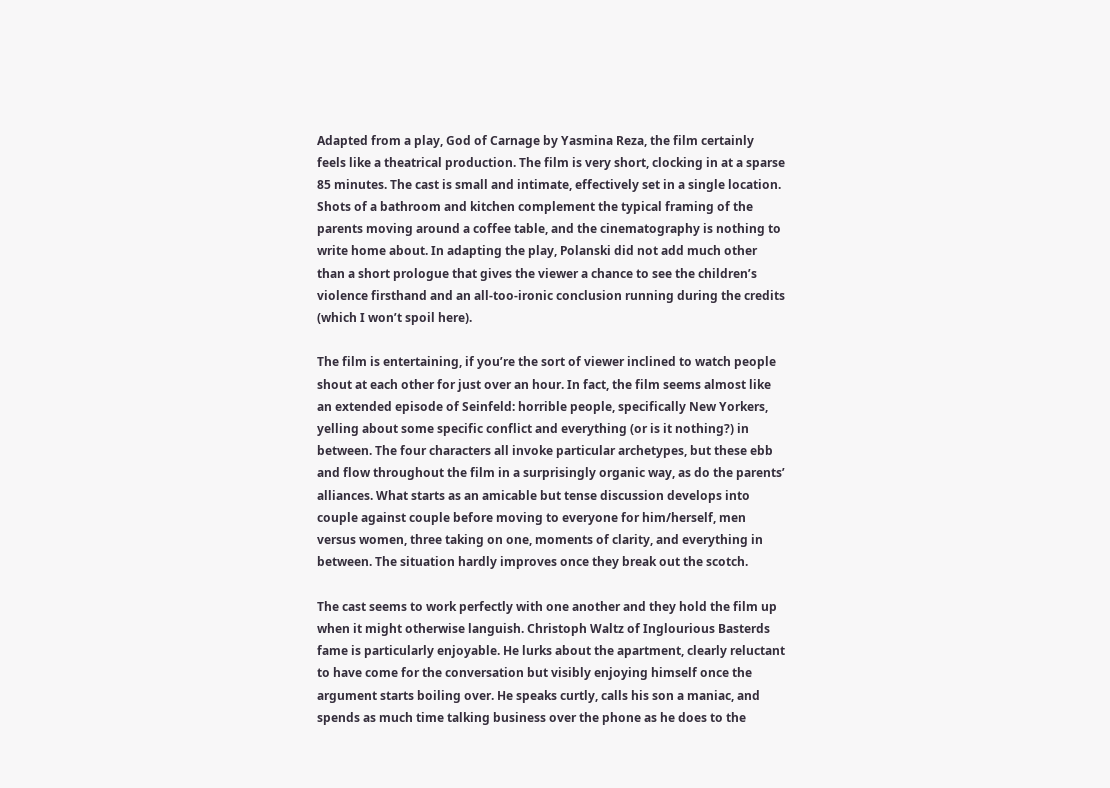Adapted from a play, God of Carnage by Yasmina Reza, the film certainly feels like a theatrical production. The film is very short, clocking in at a sparse 85 minutes. The cast is small and intimate, effectively set in a single location. Shots of a bathroom and kitchen complement the typical framing of the parents moving around a coffee table, and the cinematography is nothing to write home about. In adapting the play, Polanski did not add much other than a short prologue that gives the viewer a chance to see the children’s violence firsthand and an all-too-ironic conclusion running during the credits (which I won’t spoil here).

The film is entertaining, if you’re the sort of viewer inclined to watch people shout at each other for just over an hour. In fact, the film seems almost like an extended episode of Seinfeld: horrible people, specifically New Yorkers, yelling about some specific conflict and everything (or is it nothing?) in between. The four characters all invoke particular archetypes, but these ebb and flow throughout the film in a surprisingly organic way, as do the parents’ alliances. What starts as an amicable but tense discussion develops into couple against couple before moving to everyone for him/herself, men versus women, three taking on one, moments of clarity, and everything in between. The situation hardly improves once they break out the scotch.

The cast seems to work perfectly with one another and they hold the film up when it might otherwise languish. Christoph Waltz of Inglourious Basterds fame is particularly enjoyable. He lurks about the apartment, clearly reluctant to have come for the conversation but visibly enjoying himself once the argument starts boiling over. He speaks curtly, calls his son a maniac, and spends as much time talking business over the phone as he does to the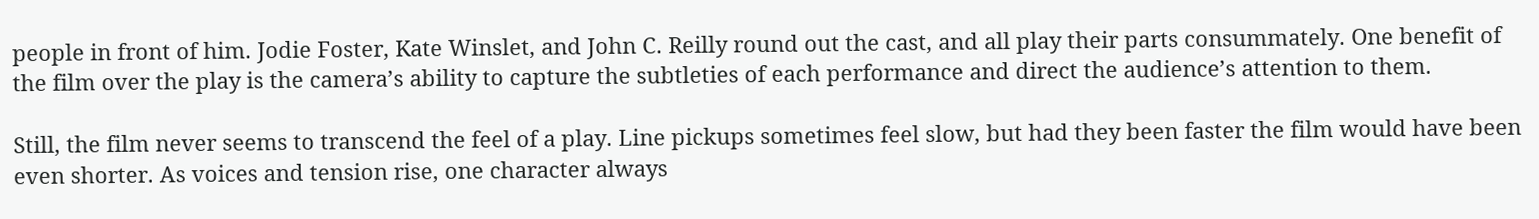people in front of him. Jodie Foster, Kate Winslet, and John C. Reilly round out the cast, and all play their parts consummately. One benefit of the film over the play is the camera’s ability to capture the subtleties of each performance and direct the audience’s attention to them.

Still, the film never seems to transcend the feel of a play. Line pickups sometimes feel slow, but had they been faster the film would have been even shorter. As voices and tension rise, one character always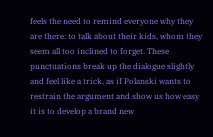feels the need to remind everyone why they are there: to talk about their kids, whom they seem all too inclined to forget. These punctuations break up the dialogue slightly and feel like a trick, as if Polanski wants to restrain the argument and show us how easy it is to develop a brand new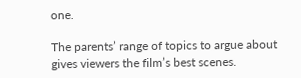one.

The parents’ range of topics to argue about gives viewers the film’s best scenes.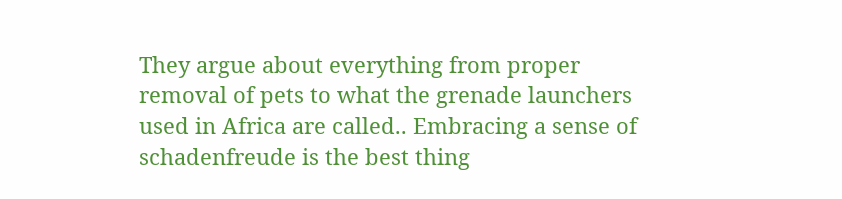They argue about everything from proper removal of pets to what the grenade launchers used in Africa are called.. Embracing a sense of schadenfreude is the best thing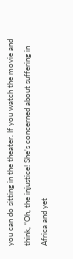you can do sitting in the theater. If you watch the movie and think, “Oh, the injustice! She’s concerned about suffering in Africa and yet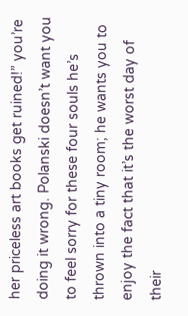her priceless art books get ruined!” you’re doing it wrong. Polanski doesn’t want you to feel sorry for these four souls he’s thrown into a tiny room; he wants you to enjoy the fact that it’s the worst day of their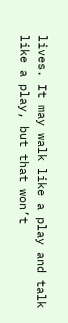lives. It may walk like a play and talk like a play, but that won’t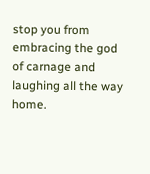stop you from embracing the god of carnage and laughing all the way home.